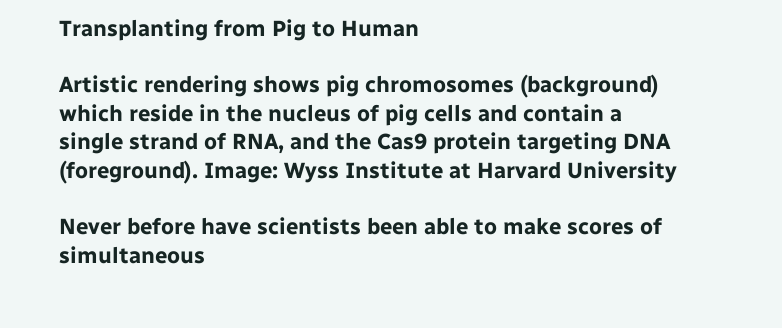Transplanting from Pig to Human

Artistic rendering shows pig chromosomes (background) which reside in the nucleus of pig cells and contain a single strand of RNA, and the Cas9 protein targeting DNA (foreground). Image: Wyss Institute at Harvard University

Never before have scientists been able to make scores of simultaneous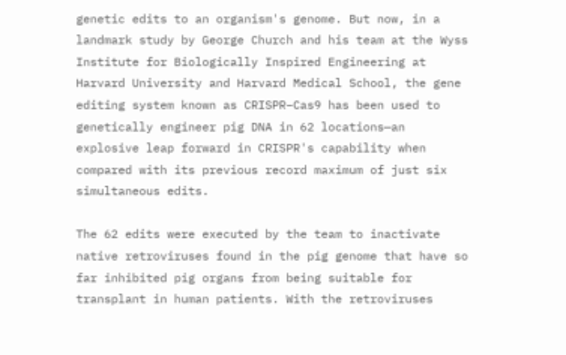genetic edits to an organism's genome. But now, in a landmark study by George Church and his team at the Wyss Institute for Biologically Inspired Engineering at Harvard University and Harvard Medical School, the gene editing system known as CRISPR–Cas9 has been used to genetically engineer pig DNA in 62 locations—an explosive leap forward in CRISPR's capability when compared with its previous record maximum of just six simultaneous edits.

The 62 edits were executed by the team to inactivate native retroviruses found in the pig genome that have so far inhibited pig organs from being suitable for transplant in human patients. With the retroviruses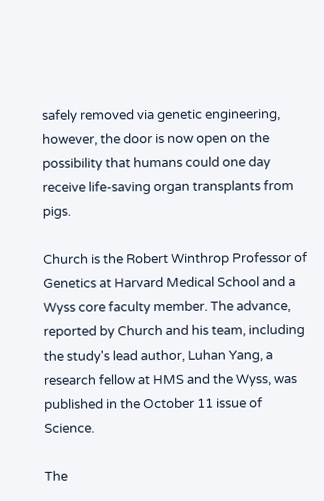safely removed via genetic engineering, however, the door is now open on the possibility that humans could one day receive life-saving organ transplants from pigs.

Church is the Robert Winthrop Professor of Genetics at Harvard Medical School and a Wyss core faculty member. The advance, reported by Church and his team, including the study's lead author, Luhan Yang, a research fellow at HMS and the Wyss, was published in the October 11 issue of Science.

The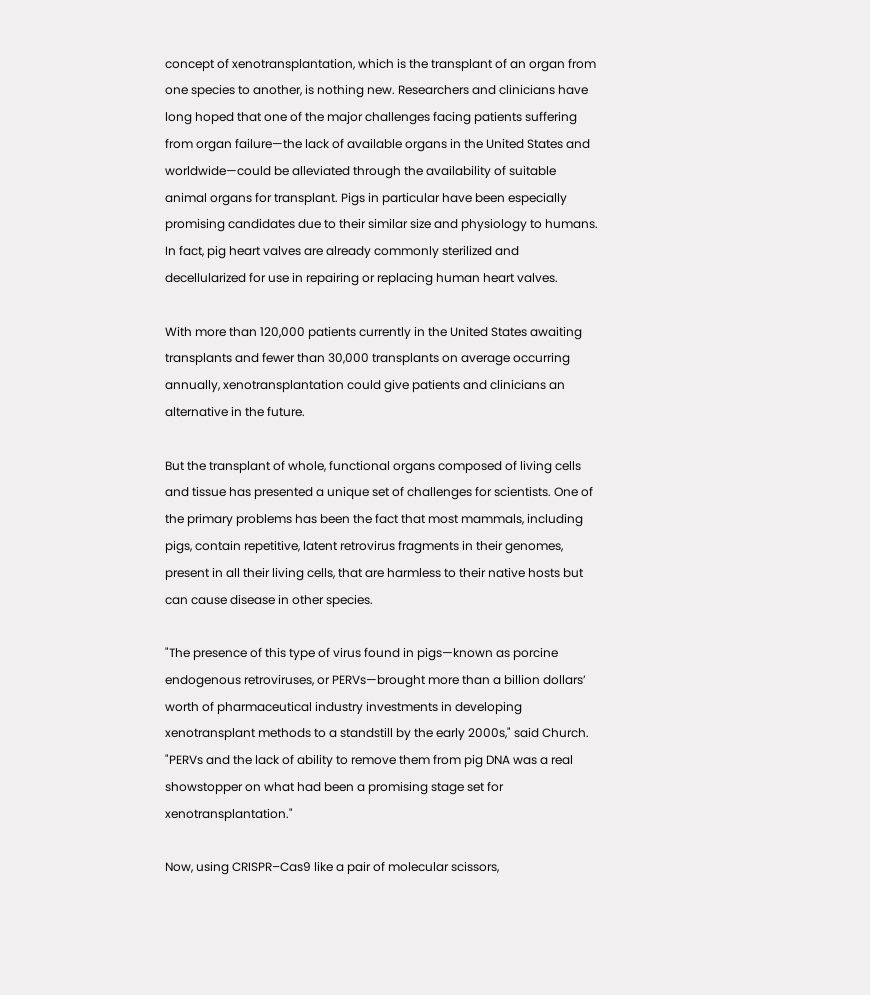concept of xenotransplantation, which is the transplant of an organ from one species to another, is nothing new. Researchers and clinicians have long hoped that one of the major challenges facing patients suffering from organ failure—the lack of available organs in the United States and worldwide—could be alleviated through the availability of suitable animal organs for transplant. Pigs in particular have been especially promising candidates due to their similar size and physiology to humans. In fact, pig heart valves are already commonly sterilized and decellularized for use in repairing or replacing human heart valves.

With more than 120,000 patients currently in the United States awaiting transplants and fewer than 30,000 transplants on average occurring annually, xenotransplantation could give patients and clinicians an alternative in the future.

But the transplant of whole, functional organs composed of living cells and tissue has presented a unique set of challenges for scientists. One of the primary problems has been the fact that most mammals, including pigs, contain repetitive, latent retrovirus fragments in their genomes, present in all their living cells, that are harmless to their native hosts but can cause disease in other species.

"The presence of this type of virus found in pigs—known as porcine endogenous retroviruses, or PERVs—brought more than a billion dollars’ worth of pharmaceutical industry investments in developing xenotransplant methods to a standstill by the early 2000s," said Church. "PERVs and the lack of ability to remove them from pig DNA was a real showstopper on what had been a promising stage set for xenotransplantation."

Now, using CRISPR–Cas9 like a pair of molecular scissors,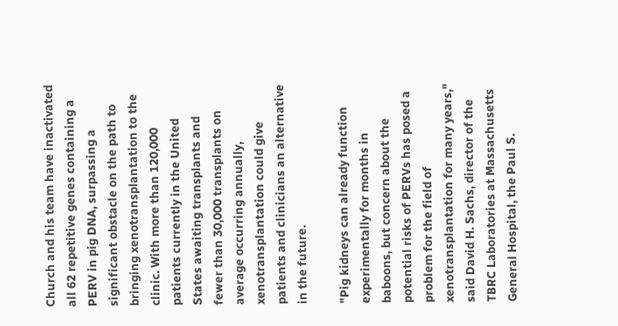Church and his team have inactivated all 62 repetitive genes containing a PERV in pig DNA, surpassing a significant obstacle on the path to bringing xenotransplantation to the clinic. With more than 120,000 patients currently in the United States awaiting transplants and fewer than 30,000 transplants on average occurring annually, xenotransplantation could give patients and clinicians an alternative in the future.

"Pig kidneys can already function experimentally for months in baboons, but concern about the potential risks of PERVs has posed a problem for the field of xenotransplantation for many years," said David H. Sachs, director of the TBRC Laboratories at Massachusetts General Hospital, the Paul S.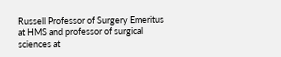Russell Professor of Surgery Emeritus at HMS and professor of surgical sciences at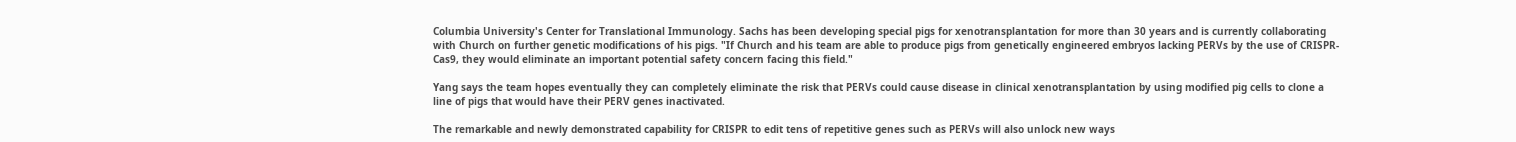Columbia University's Center for Translational Immunology. Sachs has been developing special pigs for xenotransplantation for more than 30 years and is currently collaborating with Church on further genetic modifications of his pigs. "If Church and his team are able to produce pigs from genetically engineered embryos lacking PERVs by the use of CRISPR-Cas9, they would eliminate an important potential safety concern facing this field."

Yang says the team hopes eventually they can completely eliminate the risk that PERVs could cause disease in clinical xenotransplantation by using modified pig cells to clone a line of pigs that would have their PERV genes inactivated.

The remarkable and newly demonstrated capability for CRISPR to edit tens of repetitive genes such as PERVs will also unlock new ways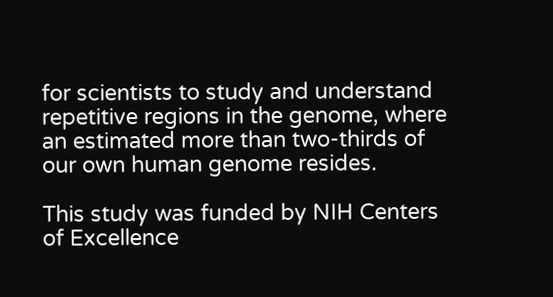for scientists to study and understand repetitive regions in the genome, where an estimated more than two-thirds of our own human genome resides.

This study was funded by NIH Centers of Excellence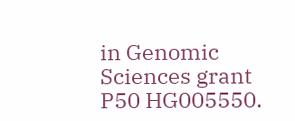in Genomic Sciences grant P50 HG005550.